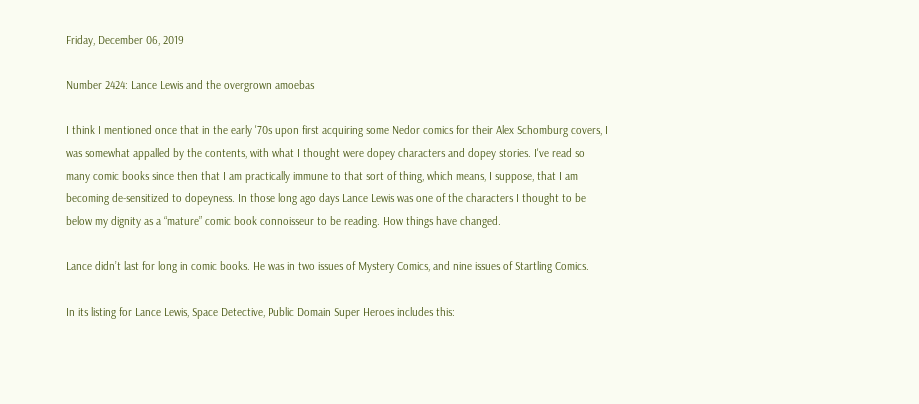Friday, December 06, 2019

Number 2424: Lance Lewis and the overgrown amoebas

I think I mentioned once that in the early '70s upon first acquiring some Nedor comics for their Alex Schomburg covers, I was somewhat appalled by the contents, with what I thought were dopey characters and dopey stories. I've read so many comic books since then that I am practically immune to that sort of thing, which means, I suppose, that I am becoming de-sensitized to dopeyness. In those long ago days Lance Lewis was one of the characters I thought to be below my dignity as a “mature” comic book connoisseur to be reading. How things have changed.

Lance didn’t last for long in comic books. He was in two issues of Mystery Comics, and nine issues of Startling Comics.

In its listing for Lance Lewis, Space Detective, Public Domain Super Heroes includes this: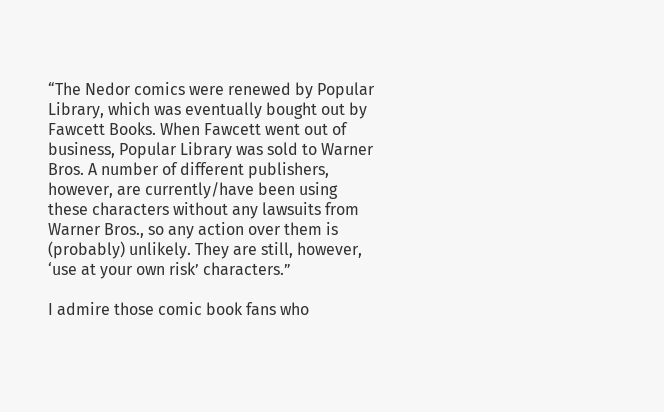“The Nedor comics were renewed by Popular Library, which was eventually bought out by Fawcett Books. When Fawcett went out of business, Popular Library was sold to Warner Bros. A number of different publishers, however, are currently/have been using these characters without any lawsuits from Warner Bros., so any action over them is (probably) unlikely. They are still, however, ‘use at your own risk’ characters.”

I admire those comic book fans who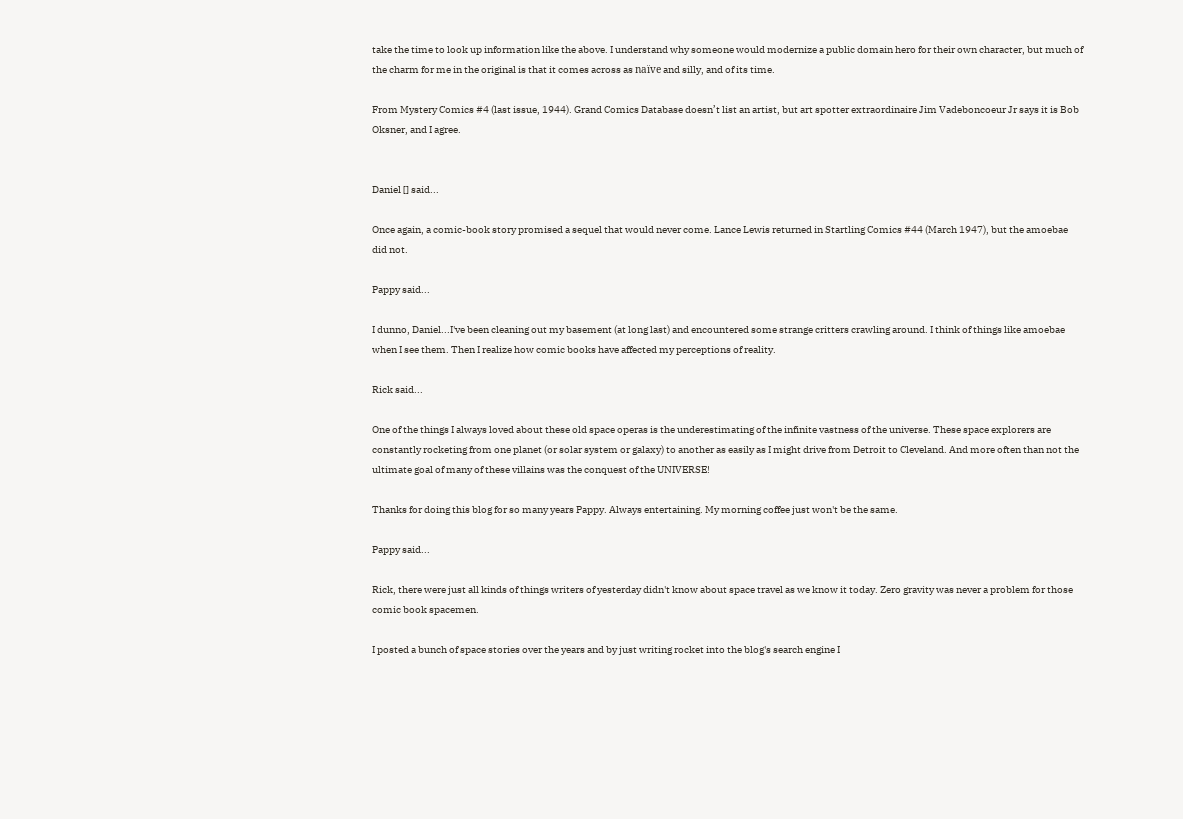take the time to look up information like the above. I understand why someone would modernize a public domain hero for their own character, but much of the charm for me in the original is that it comes across as naïve and silly, and of its time.

From Mystery Comics #4 (last issue, 1944). Grand Comics Database doesn’t list an artist, but art spotter extraordinaire Jim Vadeboncoeur Jr says it is Bob Oksner, and I agree.


Daniel [] said...

Once again, a comic-book story promised a sequel that would never come. Lance Lewis returned in Startling Comics #44 (March 1947), but the amoebae did not.

Pappy said...

I dunno, Daniel...I've been cleaning out my basement (at long last) and encountered some strange critters crawling around. I think of things like amoebae when I see them. Then I realize how comic books have affected my perceptions of reality.

Rick said...

One of the things I always loved about these old space operas is the underestimating of the infinite vastness of the universe. These space explorers are constantly rocketing from one planet (or solar system or galaxy) to another as easily as I might drive from Detroit to Cleveland. And more often than not the ultimate goal of many of these villains was the conquest of the UNIVERSE!

Thanks for doing this blog for so many years Pappy. Always entertaining. My morning coffee just won't be the same.

Pappy said...

Rick, there were just all kinds of things writers of yesterday didn't know about space travel as we know it today. Zero gravity was never a problem for those comic book spacemen.

I posted a bunch of space stories over the years and by just writing rocket into the blog's search engine I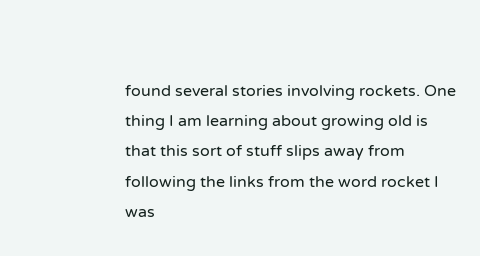found several stories involving rockets. One thing I am learning about growing old is that this sort of stuff slips away from following the links from the word rocket I was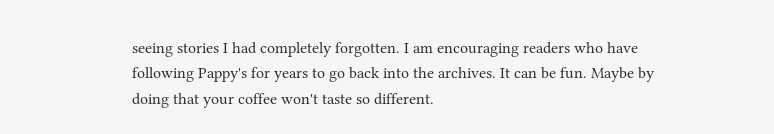seeing stories I had completely forgotten. I am encouraging readers who have following Pappy's for years to go back into the archives. It can be fun. Maybe by doing that your coffee won't taste so different.